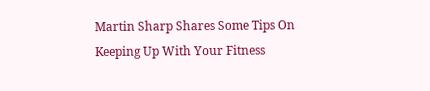Martin Sharp Shares Some Tips On Keeping Up With Your Fitness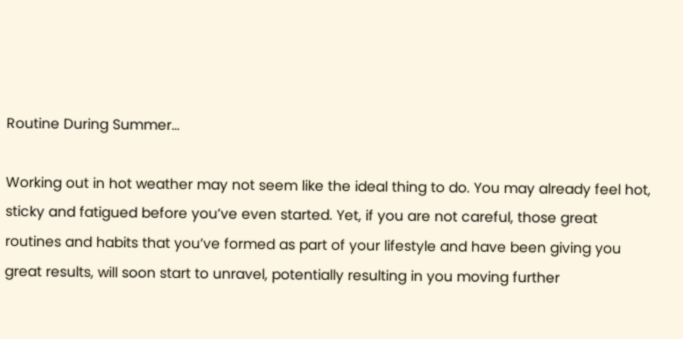Routine During Summer…

Working out in hot weather may not seem like the ideal thing to do. You may already feel hot, sticky and fatigued before you’ve even started. Yet, if you are not careful, those great routines and habits that you’ve formed as part of your lifestyle and have been giving you great results, will soon start to unravel, potentially resulting in you moving further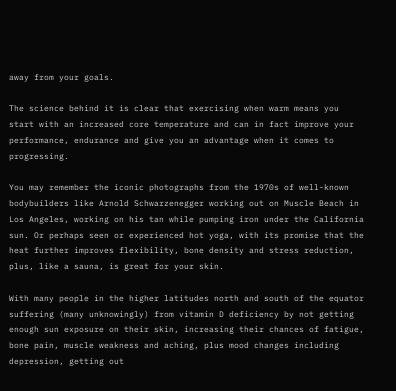away from your goals.

The science behind it is clear that exercising when warm means you start with an increased core temperature and can in fact improve your performance, endurance and give you an advantage when it comes to progressing.

You may remember the iconic photographs from the 1970s of well-known bodybuilders like Arnold Schwarzenegger working out on Muscle Beach in Los Angeles, working on his tan while pumping iron under the California sun. Or perhaps seen or experienced hot yoga, with its promise that the heat further improves flexibility, bone density and stress reduction, plus, like a sauna, is great for your skin.

With many people in the higher latitudes north and south of the equator suffering (many unknowingly) from vitamin D deficiency by not getting enough sun exposure on their skin, increasing their chances of fatigue, bone pain, muscle weakness and aching, plus mood changes including depression, getting out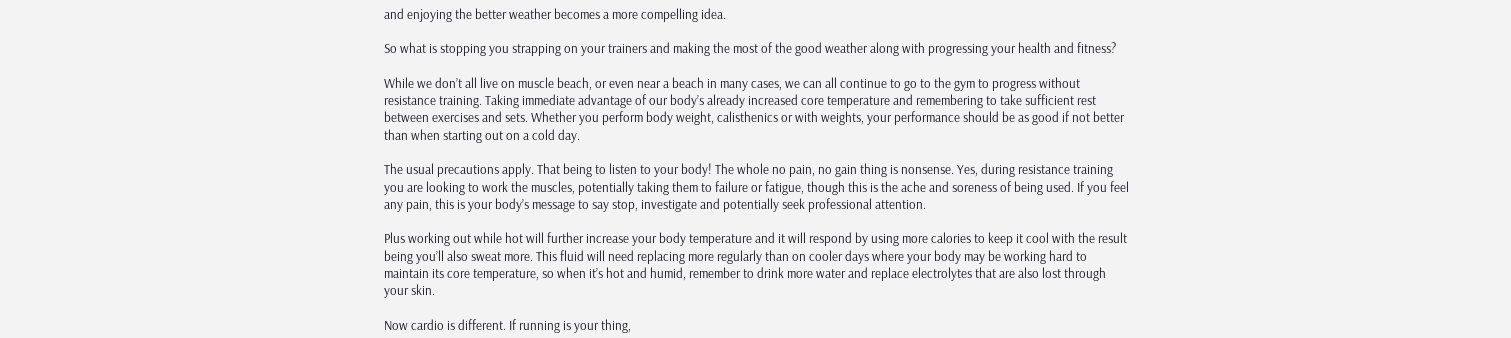and enjoying the better weather becomes a more compelling idea.

So what is stopping you strapping on your trainers and making the most of the good weather along with progressing your health and fitness?

While we don’t all live on muscle beach, or even near a beach in many cases, we can all continue to go to the gym to progress without resistance training. Taking immediate advantage of our body’s already increased core temperature and remembering to take sufficient rest between exercises and sets. Whether you perform body weight, calisthenics or with weights, your performance should be as good if not better than when starting out on a cold day.

The usual precautions apply. That being to listen to your body! The whole no pain, no gain thing is nonsense. Yes, during resistance training you are looking to work the muscles, potentially taking them to failure or fatigue, though this is the ache and soreness of being used. If you feel any pain, this is your body’s message to say stop, investigate and potentially seek professional attention.

Plus working out while hot will further increase your body temperature and it will respond by using more calories to keep it cool with the result being you’ll also sweat more. This fluid will need replacing more regularly than on cooler days where your body may be working hard to maintain its core temperature, so when it’s hot and humid, remember to drink more water and replace electrolytes that are also lost through your skin.

Now cardio is different. If running is your thing,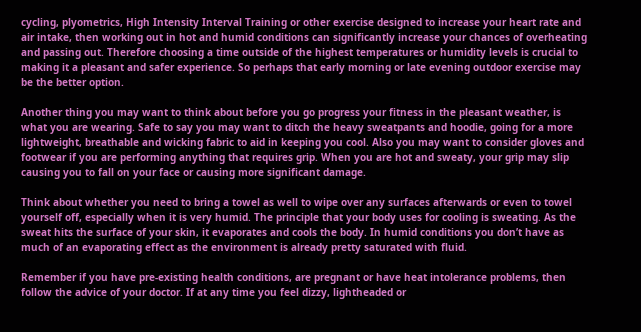cycling, plyometrics, High Intensity Interval Training or other exercise designed to increase your heart rate and air intake, then working out in hot and humid conditions can significantly increase your chances of overheating and passing out. Therefore choosing a time outside of the highest temperatures or humidity levels is crucial to making it a pleasant and safer experience. So perhaps that early morning or late evening outdoor exercise may be the better option.

Another thing you may want to think about before you go progress your fitness in the pleasant weather, is what you are wearing. Safe to say you may want to ditch the heavy sweatpants and hoodie, going for a more lightweight, breathable and wicking fabric to aid in keeping you cool. Also you may want to consider gloves and footwear if you are performing anything that requires grip. When you are hot and sweaty, your grip may slip causing you to fall on your face or causing more significant damage.

Think about whether you need to bring a towel as well to wipe over any surfaces afterwards or even to towel yourself off, especially when it is very humid. The principle that your body uses for cooling is sweating. As the sweat hits the surface of your skin, it evaporates and cools the body. In humid conditions you don’t have as much of an evaporating effect as the environment is already pretty saturated with fluid.

Remember if you have pre-existing health conditions, are pregnant or have heat intolerance problems, then follow the advice of your doctor. If at any time you feel dizzy, lightheaded or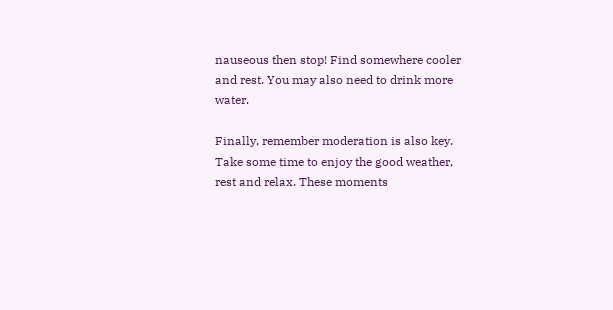nauseous then stop! Find somewhere cooler and rest. You may also need to drink more water.

Finally, remember moderation is also key. Take some time to enjoy the good weather, rest and relax. These moments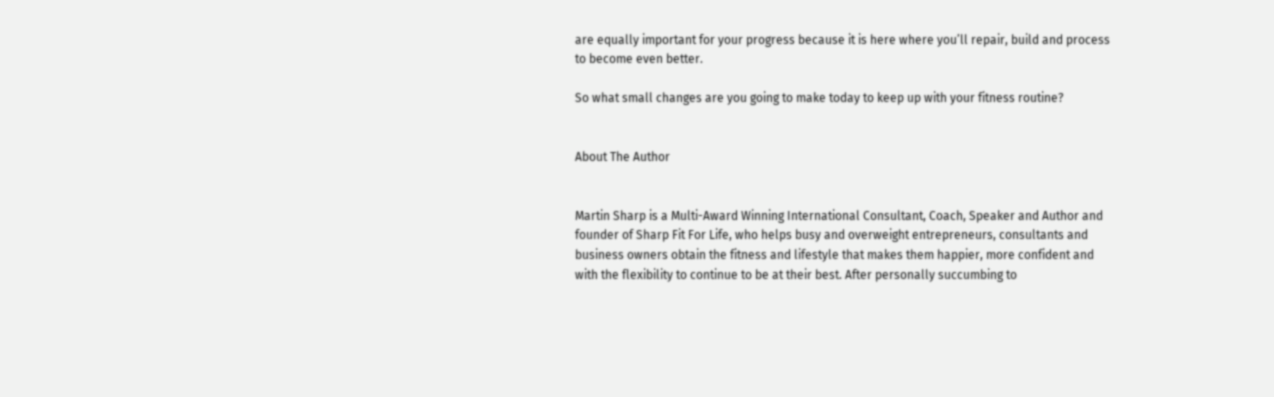are equally important for your progress because it is here where you’ll repair, build and process to become even better.

So what small changes are you going to make today to keep up with your fitness routine?


About The Author


Martin Sharp is a Multi-Award Winning International Consultant, Coach, Speaker and Author and founder of Sharp Fit For Life, who helps busy and overweight entrepreneurs, consultants and business owners obtain the fitness and lifestyle that makes them happier, more confident and with the flexibility to continue to be at their best. After personally succumbing to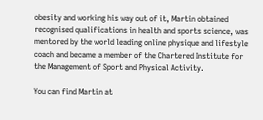obesity and working his way out of it, Martin obtained recognised qualifications in health and sports science, was mentored by the world leading online physique and lifestyle coach and became a member of the Chartered Institute for the Management of Sport and Physical Activity.

You can find Martin at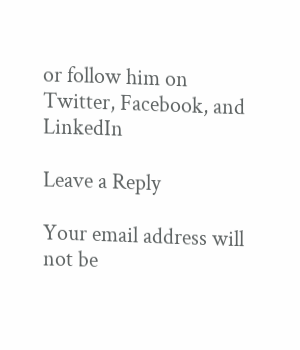or follow him on Twitter, Facebook, and LinkedIn

Leave a Reply

Your email address will not be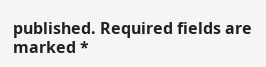published. Required fields are marked *